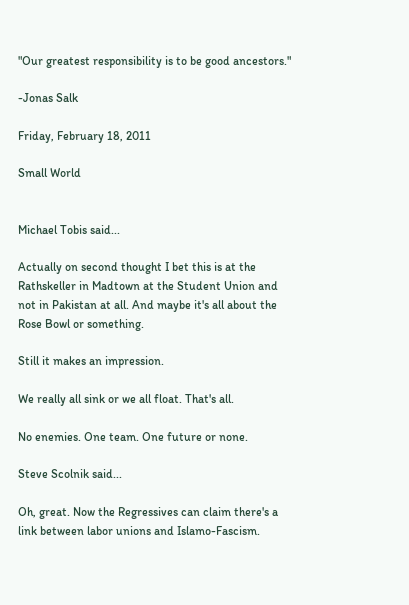"Our greatest responsibility is to be good ancestors."

-Jonas Salk

Friday, February 18, 2011

Small World


Michael Tobis said...

Actually on second thought I bet this is at the Rathskeller in Madtown at the Student Union and not in Pakistan at all. And maybe it's all about the Rose Bowl or something.

Still it makes an impression.

We really all sink or we all float. That's all.

No enemies. One team. One future or none.

Steve Scolnik said...

Oh, great. Now the Regressives can claim there's a link between labor unions and Islamo-Fascism.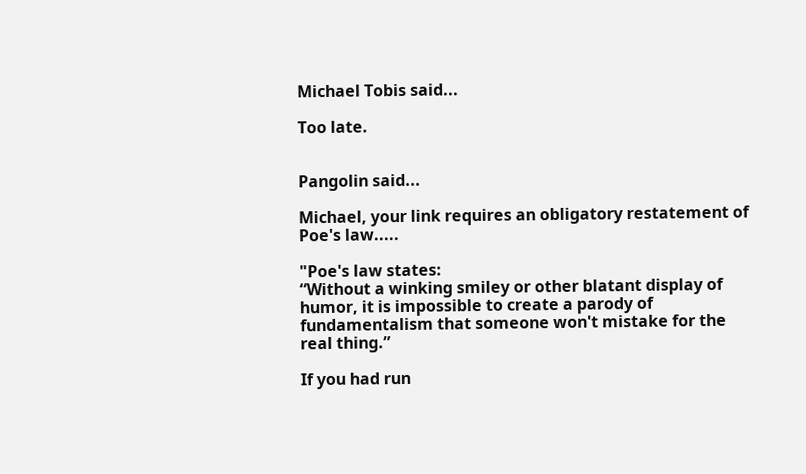Michael Tobis said...

Too late.


Pangolin said...

Michael, your link requires an obligatory restatement of Poe's law.....

"Poe's law states:
“Without a winking smiley or other blatant display of humor, it is impossible to create a parody of fundamentalism that someone won't mistake for the real thing.”

If you had run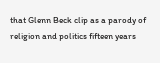that Glenn Beck clip as a parody of religion and politics fifteen years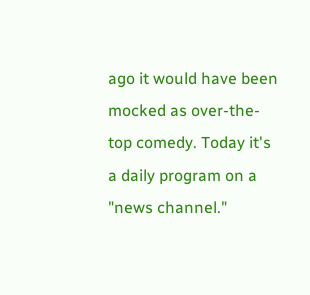ago it would have been mocked as over-the-top comedy. Today it's a daily program on a "news channel."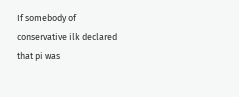If somebody of conservative ilk declared that pi was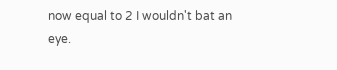now equal to 2 I wouldn't bat an eye.